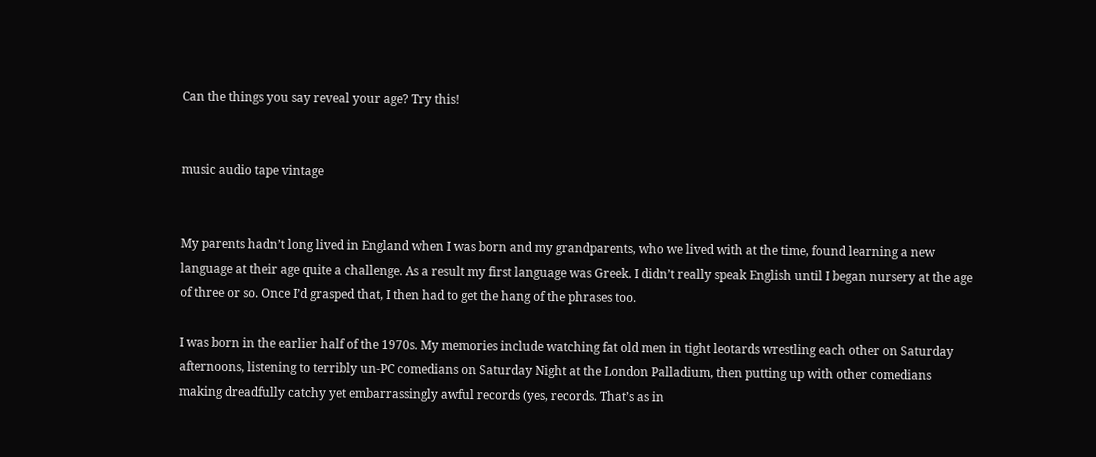Can the things you say reveal your age? Try this!


music audio tape vintage


My parents hadn’t long lived in England when I was born and my grandparents, who we lived with at the time, found learning a new language at their age quite a challenge. As a result my first language was Greek. I didn’t really speak English until I began nursery at the age of three or so. Once I’d grasped that, I then had to get the hang of the phrases too.

I was born in the earlier half of the 1970s. My memories include watching fat old men in tight leotards wrestling each other on Saturday afternoons, listening to terribly un-PC comedians on Saturday Night at the London Palladium, then putting up with other comedians making dreadfully catchy yet embarrassingly awful records (yes, records. That’s as in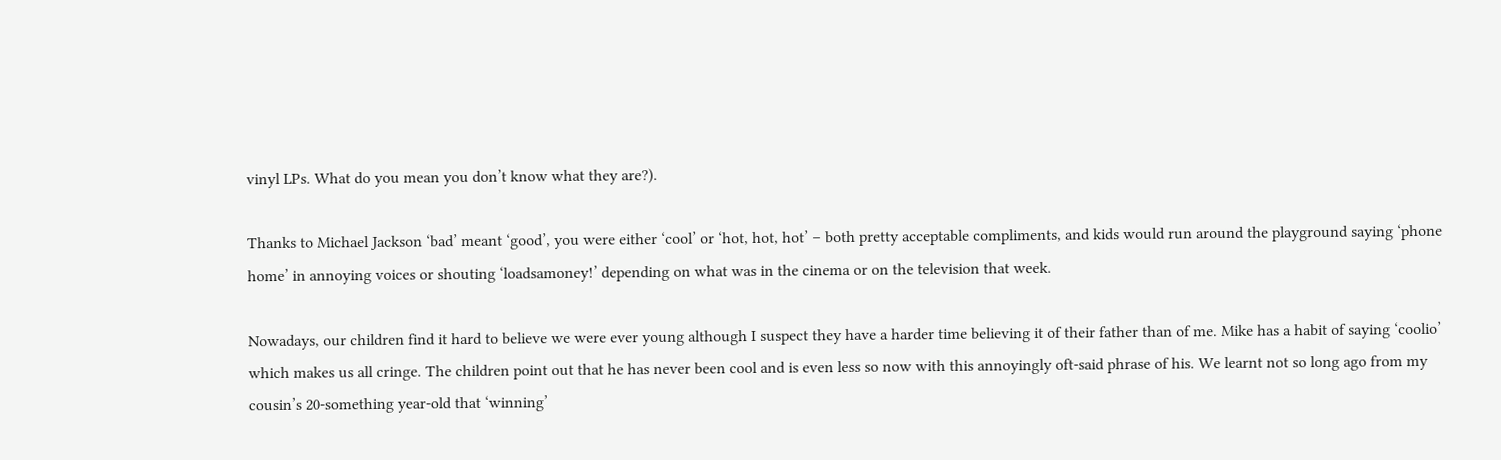vinyl LPs. What do you mean you don’t know what they are?).

Thanks to Michael Jackson ‘bad’ meant ‘good’, you were either ‘cool’ or ‘hot, hot, hot’ – both pretty acceptable compliments, and kids would run around the playground saying ‘phone home’ in annoying voices or shouting ‘loadsamoney!’ depending on what was in the cinema or on the television that week.

Nowadays, our children find it hard to believe we were ever young although I suspect they have a harder time believing it of their father than of me. Mike has a habit of saying ‘coolio’ which makes us all cringe. The children point out that he has never been cool and is even less so now with this annoyingly oft-said phrase of his. We learnt not so long ago from my cousin’s 20-something year-old that ‘winning’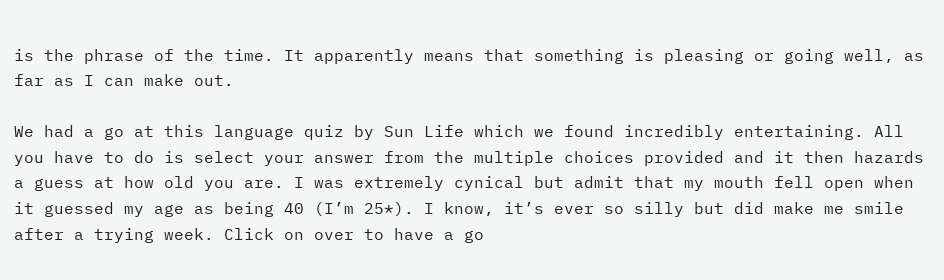is the phrase of the time. It apparently means that something is pleasing or going well, as far as I can make out.

We had a go at this language quiz by Sun Life which we found incredibly entertaining. All you have to do is select your answer from the multiple choices provided and it then hazards a guess at how old you are. I was extremely cynical but admit that my mouth fell open when it guessed my age as being 40 (I’m 25*). I know, it’s ever so silly but did make me smile after a trying week. Click on over to have a go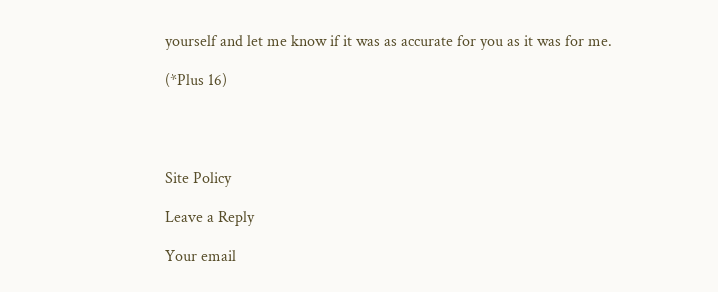yourself and let me know if it was as accurate for you as it was for me.

(*Plus 16)




Site Policy

Leave a Reply

Your email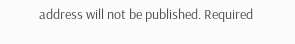address will not be published. Required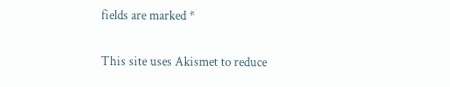fields are marked *

This site uses Akismet to reduce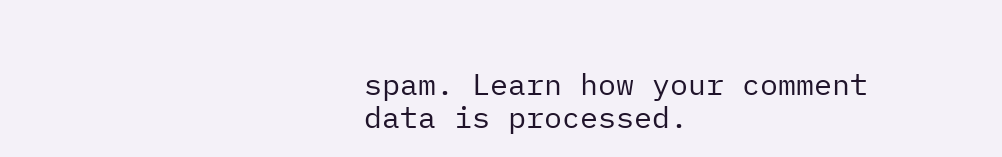spam. Learn how your comment data is processed.